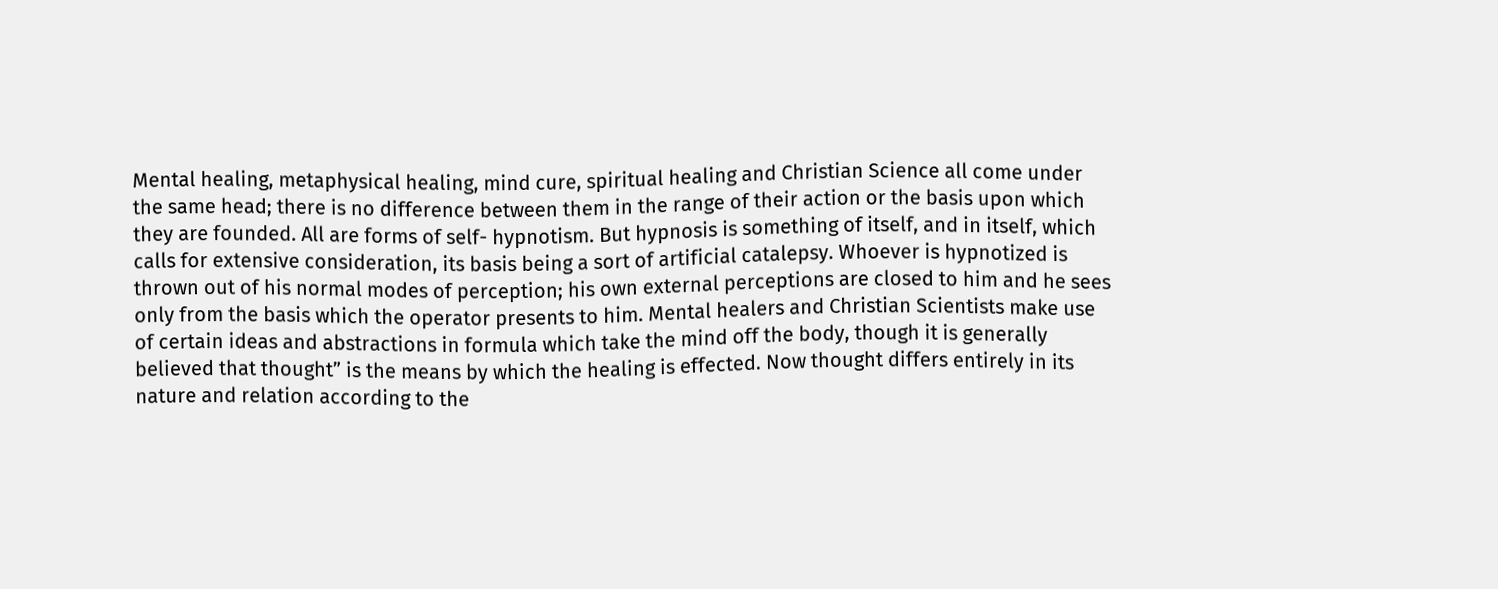Mental healing, metaphysical healing, mind cure, spiritual healing and Christian Science all come under the same head; there is no difference between them in the range of their action or the basis upon which they are founded. All are forms of self- hypnotism. But hypnosis is something of itself, and in itself, which calls for extensive consideration, its basis being a sort of artificial catalepsy. Whoever is hypnotized is thrown out of his normal modes of perception; his own external perceptions are closed to him and he sees only from the basis which the operator presents to him. Mental healers and Christian Scientists make use of certain ideas and abstractions in formula which take the mind off the body, though it is generally believed that thought” is the means by which the healing is effected. Now thought differs entirely in its nature and relation according to the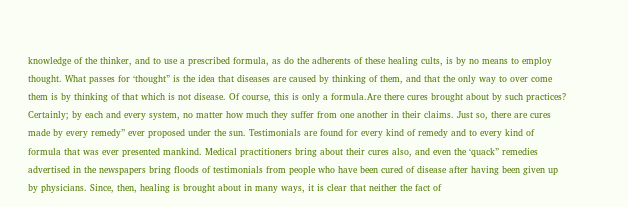knowledge of the thinker, and to use a prescribed formula, as do the adherents of these healing cults, is by no means to employ thought. What passes for ‘thought” is the idea that diseases are caused by thinking of them, and that the only way to over come them is by thinking of that which is not disease. Of course, this is only a formula.Are there cures brought about by such practices? Certainly; by each and every system, no matter how much they suffer from one another in their claims. Just so, there are cures made by every remedy” ever proposed under the sun. Testimonials are found for every kind of remedy and to every kind of formula that was ever presented mankind. Medical practitioners bring about their cures also, and even the ‘quack” remedies advertised in the newspapers bring floods of testimonials from people who have been cured of disease after having been given up by physicians. Since, then, healing is brought about in many ways, it is clear that neither the fact of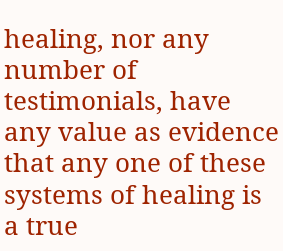healing, nor any number of testimonials, have any value as evidence that any one of these systems of healing is a true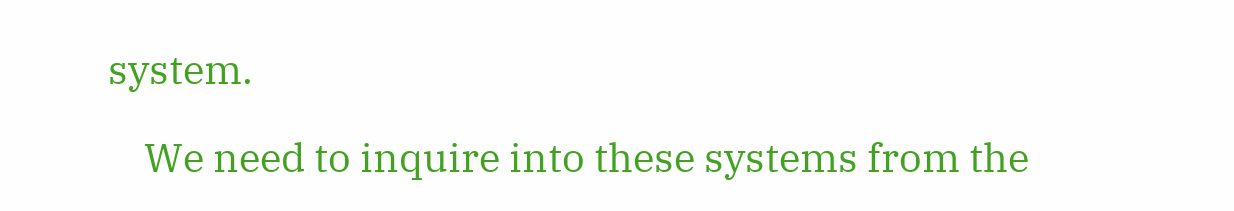system.

    We need to inquire into these systems from the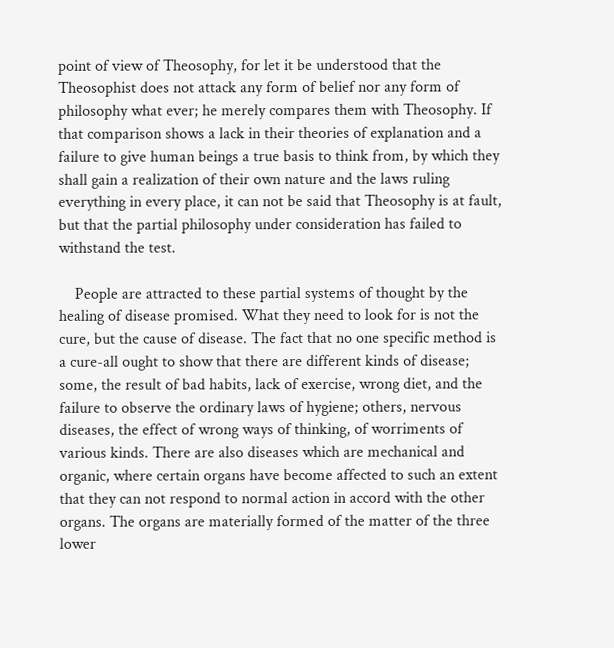point of view of Theosophy, for let it be understood that the Theosophist does not attack any form of belief nor any form of philosophy what ever; he merely compares them with Theosophy. If that comparison shows a lack in their theories of explanation and a failure to give human beings a true basis to think from, by which they shall gain a realization of their own nature and the laws ruling everything in every place, it can not be said that Theosophy is at fault, but that the partial philosophy under consideration has failed to withstand the test.

    People are attracted to these partial systems of thought by the healing of disease promised. What they need to look for is not the cure, but the cause of disease. The fact that no one specific method is a cure-all ought to show that there are different kinds of disease; some, the result of bad habits, lack of exercise, wrong diet, and the failure to observe the ordinary laws of hygiene; others, nervous diseases, the effect of wrong ways of thinking, of worriments of various kinds. There are also diseases which are mechanical and organic, where certain organs have become affected to such an extent that they can not respond to normal action in accord with the other organs. The organs are materially formed of the matter of the three lower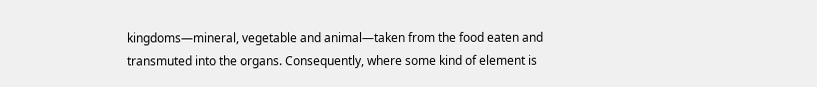kingdoms—mineral, vegetable and animal—taken from the food eaten and transmuted into the organs. Consequently, where some kind of element is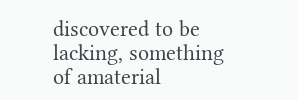discovered to be lacking, something of amaterial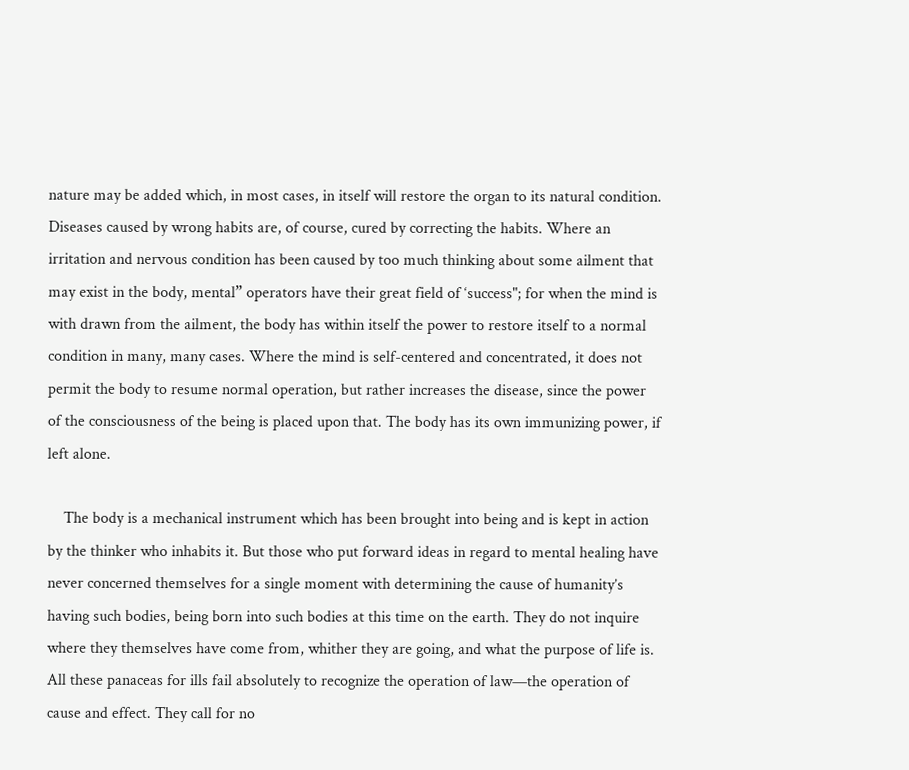nature may be added which, in most cases, in itself will restore the organ to its natural condition. Diseases caused by wrong habits are, of course, cured by correcting the habits. Where an irritation and nervous condition has been caused by too much thinking about some ailment that may exist in the body, mental” operators have their great field of ‘success"; for when the mind is with drawn from the ailment, the body has within itself the power to restore itself to a normal condition in many, many cases. Where the mind is self-centered and concentrated, it does not permit the body to resume normal operation, but rather increases the disease, since the power of the consciousness of the being is placed upon that. The body has its own immunizing power, if left alone.

    The body is a mechanical instrument which has been brought into being and is kept in action by the thinker who inhabits it. But those who put forward ideas in regard to mental healing have never concerned themselves for a single moment with determining the cause of humanity’s having such bodies, being born into such bodies at this time on the earth. They do not inquire where they themselves have come from, whither they are going, and what the purpose of life is. All these panaceas for ills fail absolutely to recognize the operation of law—the operation of cause and effect. They call for no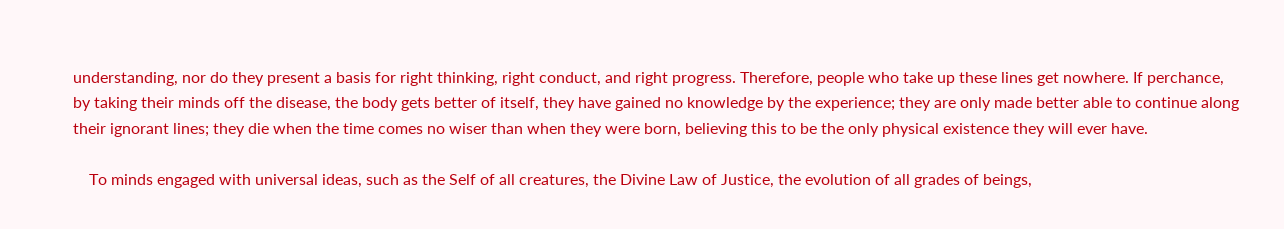understanding, nor do they present a basis for right thinking, right conduct, and right progress. Therefore, people who take up these lines get nowhere. If perchance, by taking their minds off the disease, the body gets better of itself, they have gained no knowledge by the experience; they are only made better able to continue along their ignorant lines; they die when the time comes no wiser than when they were born, believing this to be the only physical existence they will ever have.

    To minds engaged with universal ideas, such as the Self of all creatures, the Divine Law of Justice, the evolution of all grades of beings,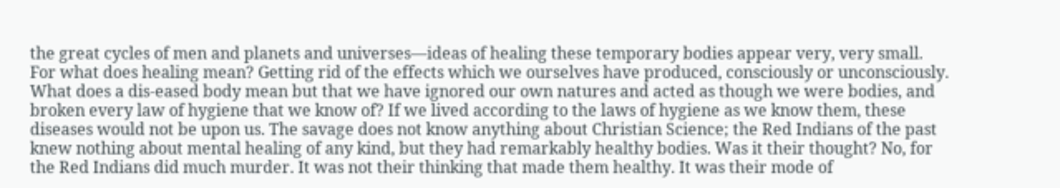the great cycles of men and planets and universes—ideas of healing these temporary bodies appear very, very small. For what does healing mean? Getting rid of the effects which we ourselves have produced, consciously or unconsciously. What does a dis-eased body mean but that we have ignored our own natures and acted as though we were bodies, and broken every law of hygiene that we know of? If we lived according to the laws of hygiene as we know them, these diseases would not be upon us. The savage does not know anything about Christian Science; the Red Indians of the past knew nothing about mental healing of any kind, but they had remarkably healthy bodies. Was it their thought? No, for the Red Indians did much murder. It was not their thinking that made them healthy. It was their mode of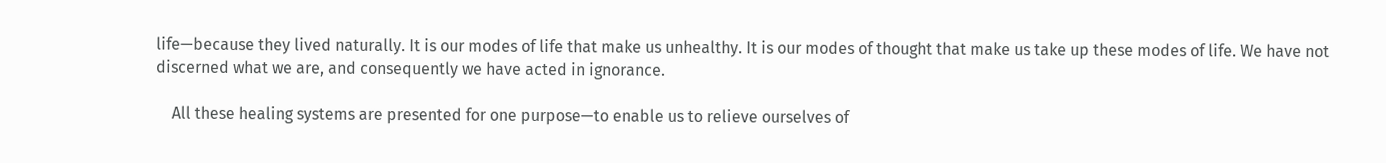life—because they lived naturally. It is our modes of life that make us unhealthy. It is our modes of thought that make us take up these modes of life. We have not discerned what we are, and consequently we have acted in ignorance.

    All these healing systems are presented for one purpose—to enable us to relieve ourselves of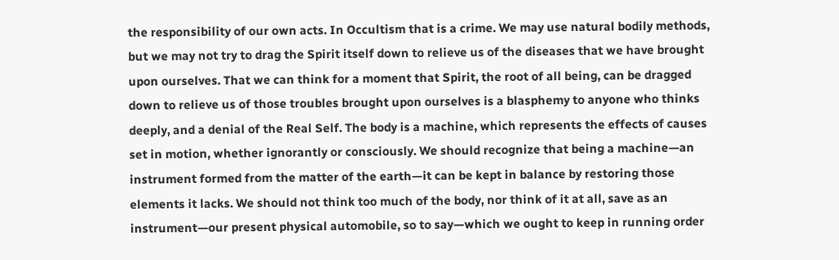the responsibility of our own acts. In Occultism that is a crime. We may use natural bodily methods, but we may not try to drag the Spirit itself down to relieve us of the diseases that we have brought upon ourselves. That we can think for a moment that Spirit, the root of all being, can be dragged down to relieve us of those troubles brought upon ourselves is a blasphemy to anyone who thinks deeply, and a denial of the Real Self. The body is a machine, which represents the effects of causes set in motion, whether ignorantly or consciously. We should recognize that being a machine—an instrument formed from the matter of the earth—it can be kept in balance by restoring those elements it lacks. We should not think too much of the body, nor think of it at all, save as an instrument—our present physical automobile, so to say—which we ought to keep in running order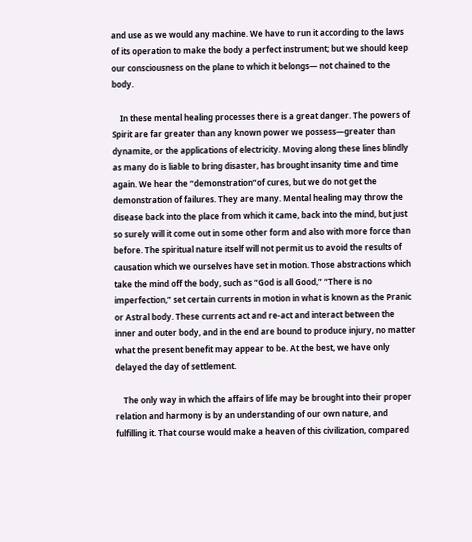and use as we would any machine. We have to run it according to the laws of its operation to make the body a perfect instrument; but we should keep our consciousness on the plane to which it belongs— not chained to the body.

    In these mental healing processes there is a great danger. The powers of Spirit are far greater than any known power we possess—greater than dynamite, or the applications of electricity. Moving along these lines blindly as many do is liable to bring disaster, has brought insanity time and time again. We hear the “demonstration”of cures, but we do not get the demonstration of failures. They are many. Mental healing may throw the disease back into the place from which it came, back into the mind, but just so surely will it come out in some other form and also with more force than before. The spiritual nature itself will not permit us to avoid the results of causation which we ourselves have set in motion. Those abstractions which take the mind off the body, such as “God is all Good,” “There is no imperfection,” set certain currents in motion in what is known as the Pranic or Astral body. These currents act and re-act and interact between the inner and outer body, and in the end are bound to produce injury, no matter what the present benefit may appear to be. At the best, we have only delayed the day of settlement.

    The only way in which the affairs of life may be brought into their proper relation and harmony is by an understanding of our own nature, and fulfilling it. That course would make a heaven of this civilization, compared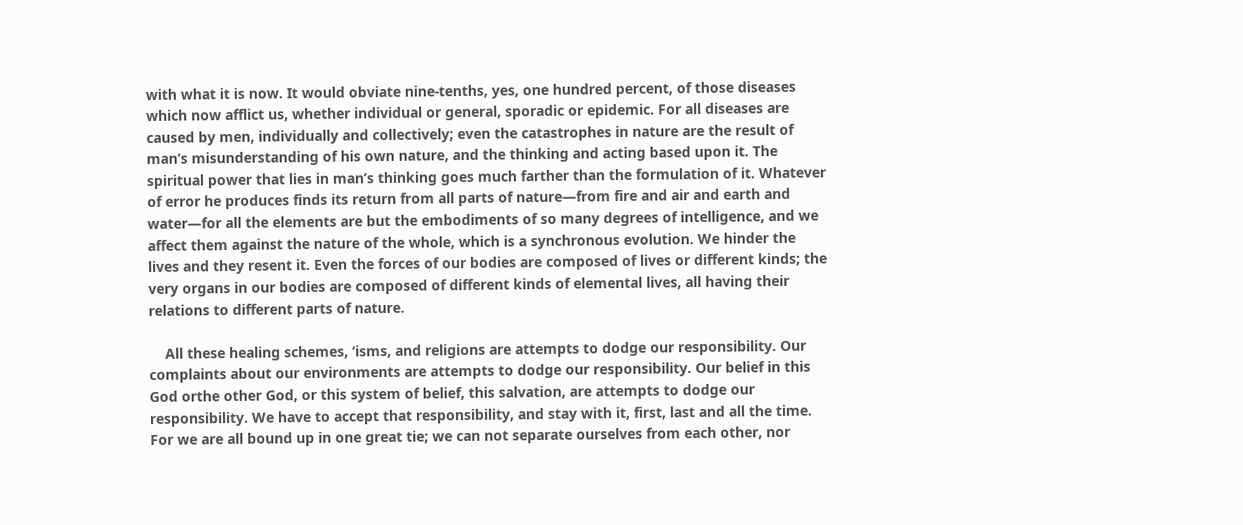with what it is now. It would obviate nine-tenths, yes, one hundred percent, of those diseases which now afflict us, whether individual or general, sporadic or epidemic. For all diseases are caused by men, individually and collectively; even the catastrophes in nature are the result of man’s misunderstanding of his own nature, and the thinking and acting based upon it. The spiritual power that lies in man’s thinking goes much farther than the formulation of it. Whatever of error he produces finds its return from all parts of nature—from fire and air and earth and water—for all the elements are but the embodiments of so many degrees of intelligence, and we affect them against the nature of the whole, which is a synchronous evolution. We hinder the lives and they resent it. Even the forces of our bodies are composed of lives or different kinds; the very organs in our bodies are composed of different kinds of elemental lives, all having their relations to different parts of nature.

    All these healing schemes, ‘isms, and religions are attempts to dodge our responsibility. Our complaints about our environments are attempts to dodge our responsibility. Our belief in this God orthe other God, or this system of belief, this salvation, are attempts to dodge our responsibility. We have to accept that responsibility, and stay with it, first, last and all the time. For we are all bound up in one great tie; we can not separate ourselves from each other, nor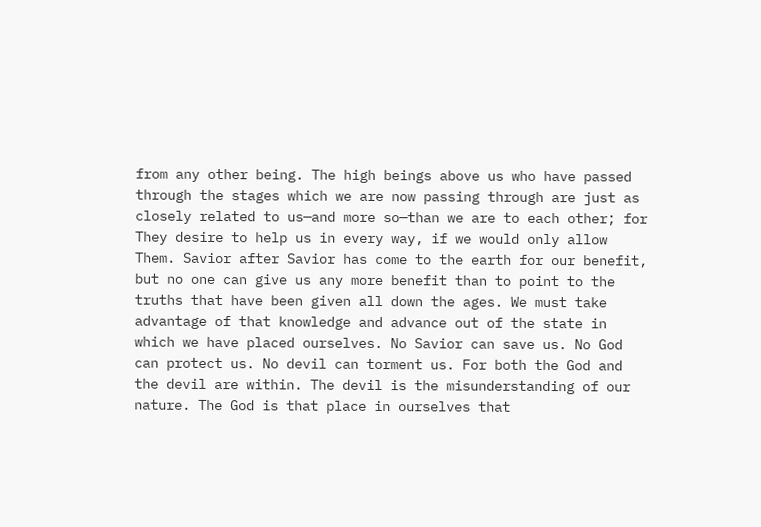from any other being. The high beings above us who have passed through the stages which we are now passing through are just as closely related to us—and more so—than we are to each other; for They desire to help us in every way, if we would only allow Them. Savior after Savior has come to the earth for our benefit, but no one can give us any more benefit than to point to the truths that have been given all down the ages. We must take advantage of that knowledge and advance out of the state in which we have placed ourselves. No Savior can save us. No God can protect us. No devil can torment us. For both the God and the devil are within. The devil is the misunderstanding of our nature. The God is that place in ourselves that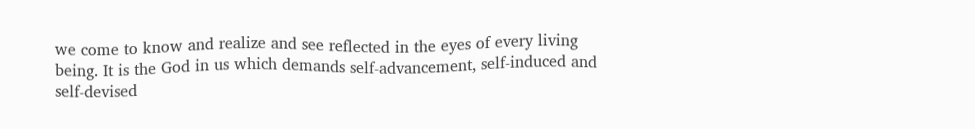we come to know and realize and see reflected in the eyes of every living being. It is the God in us which demands self-advancement, self-induced and self-devised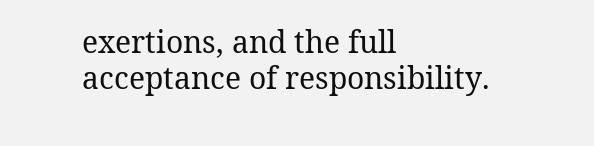exertions, and the full acceptance of responsibility.